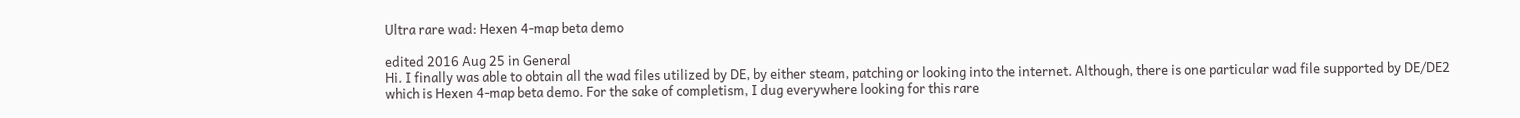Ultra rare wad: Hexen 4-map beta demo

edited 2016 Aug 25 in General
Hi. I finally was able to obtain all the wad files utilized by DE, by either steam, patching or looking into the internet. Although, there is one particular wad file supported by DE/DE2 which is Hexen 4-map beta demo. For the sake of completism, I dug everywhere looking for this rare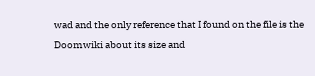wad and the only reference that I found on the file is the Doomwiki about its size and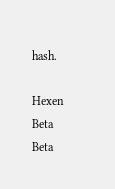hash.

Hexen Beta
Beta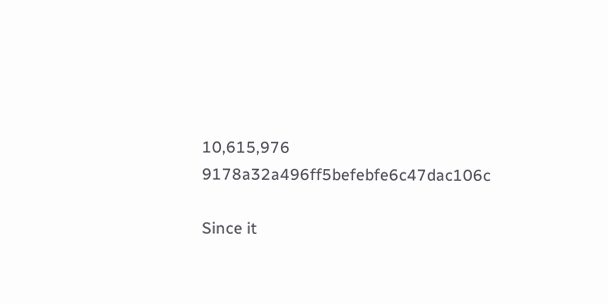10,615,976 9178a32a496ff5befebfe6c47dac106c

Since it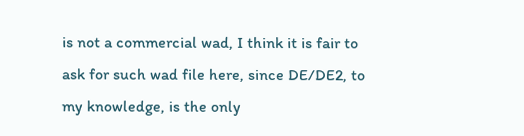is not a commercial wad, I think it is fair to ask for such wad file here, since DE/DE2, to my knowledge, is the only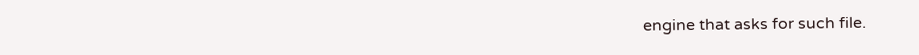engine that asks for such file.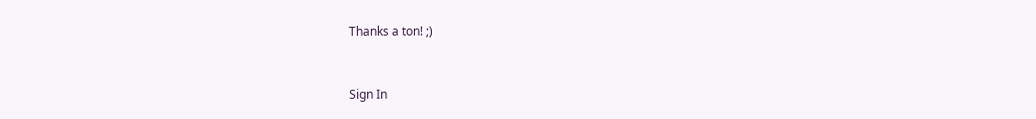Thanks a ton! ;)


Sign In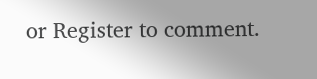or Register to comment.